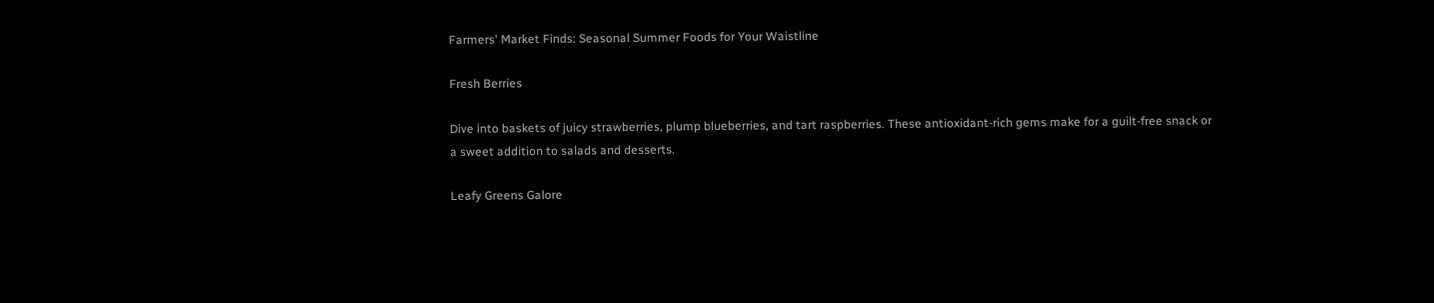Farmers' Market Finds: Seasonal Summer Foods for Your Waistline

Fresh Berries

Dive into baskets of juicy strawberries, plump blueberries, and tart raspberries. These antioxidant-rich gems make for a guilt-free snack or a sweet addition to salads and desserts.

Leafy Greens Galore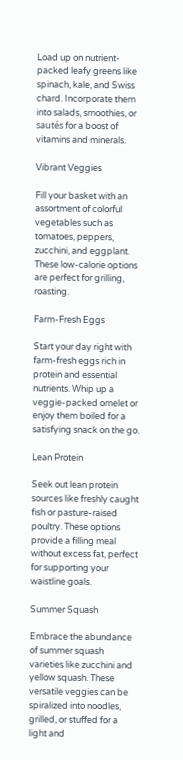Load up on nutrient-packed leafy greens like spinach, kale, and Swiss chard. Incorporate them into salads, smoothies, or sautés for a boost of vitamins and minerals.

Vibrant Veggies

Fill your basket with an assortment of colorful vegetables such as tomatoes, peppers, zucchini, and eggplant. These low-calorie options are perfect for grilling, roasting.

Farm-Fresh Eggs

Start your day right with farm-fresh eggs rich in protein and essential nutrients. Whip up a veggie-packed omelet or enjoy them boiled for a satisfying snack on the go.

Lean Protein

Seek out lean protein sources like freshly caught fish or pasture-raised poultry. These options provide a filling meal without excess fat, perfect for supporting your waistline goals.

Summer Squash

Embrace the abundance of summer squash varieties like zucchini and yellow squash. These versatile veggies can be spiralized into noodles, grilled, or stuffed for a light and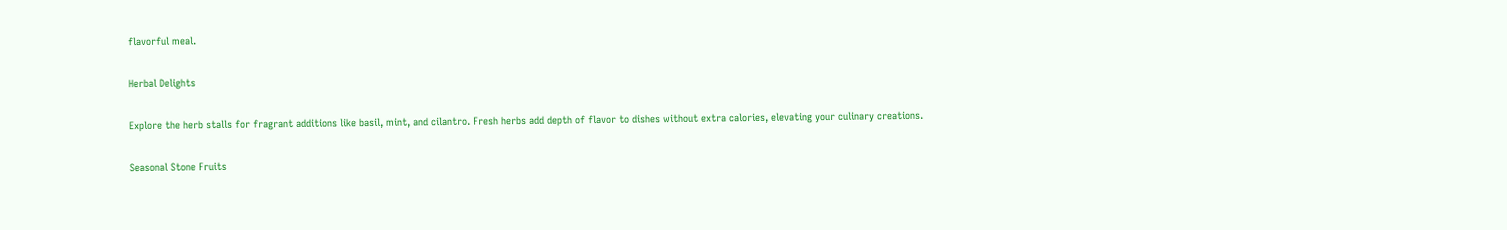flavorful meal.

Herbal Delights

Explore the herb stalls for fragrant additions like basil, mint, and cilantro. Fresh herbs add depth of flavor to dishes without extra calories, elevating your culinary creations.

Seasonal Stone Fruits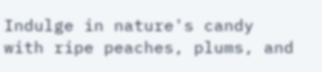Indulge in nature's candy with ripe peaches, plums, and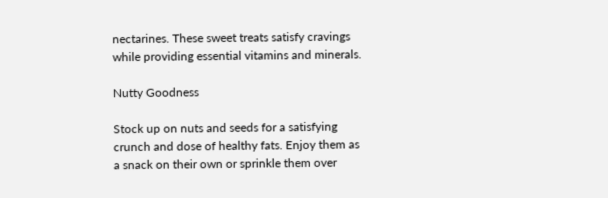nectarines. These sweet treats satisfy cravings while providing essential vitamins and minerals.

Nutty Goodness

Stock up on nuts and seeds for a satisfying crunch and dose of healthy fats. Enjoy them as a snack on their own or sprinkle them over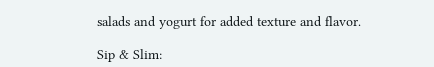salads and yogurt for added texture and flavor.

Sip & Slim: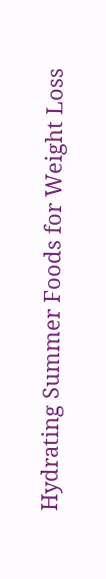Hydrating Summer Foods for Weight Loss